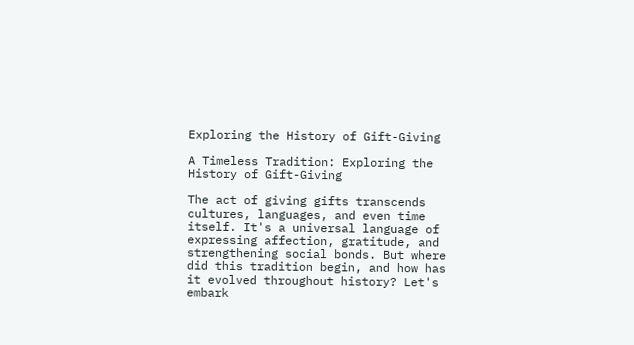Exploring the History of Gift-Giving

A Timeless Tradition: Exploring the History of Gift-Giving

The act of giving gifts transcends cultures, languages, and even time itself. It's a universal language of expressing affection, gratitude, and strengthening social bonds. But where did this tradition begin, and how has it evolved throughout history? Let's embark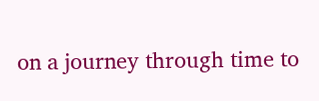on a journey through time to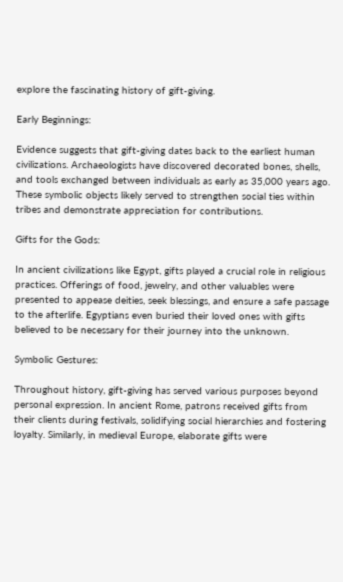explore the fascinating history of gift-giving.

Early Beginnings:

Evidence suggests that gift-giving dates back to the earliest human civilizations. Archaeologists have discovered decorated bones, shells, and tools exchanged between individuals as early as 35,000 years ago. These symbolic objects likely served to strengthen social ties within tribes and demonstrate appreciation for contributions.

Gifts for the Gods:

In ancient civilizations like Egypt, gifts played a crucial role in religious practices. Offerings of food, jewelry, and other valuables were presented to appease deities, seek blessings, and ensure a safe passage to the afterlife. Egyptians even buried their loved ones with gifts believed to be necessary for their journey into the unknown.

Symbolic Gestures:

Throughout history, gift-giving has served various purposes beyond personal expression. In ancient Rome, patrons received gifts from their clients during festivals, solidifying social hierarchies and fostering loyalty. Similarly, in medieval Europe, elaborate gifts were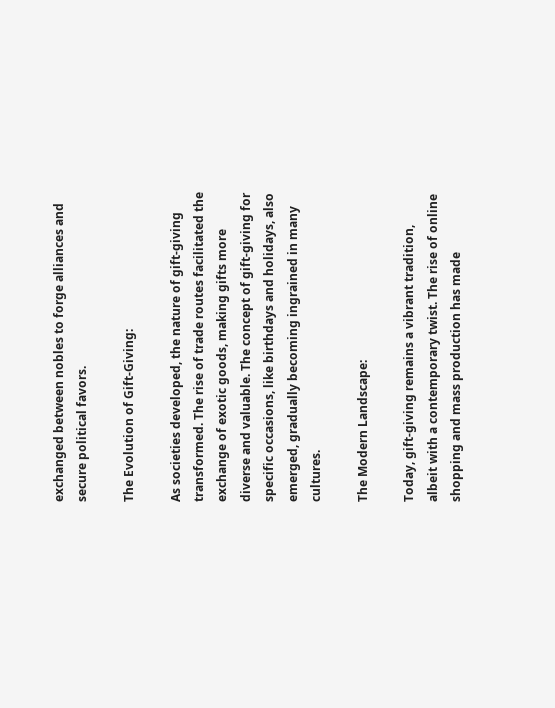exchanged between nobles to forge alliances and secure political favors.

The Evolution of Gift-Giving:

As societies developed, the nature of gift-giving transformed. The rise of trade routes facilitated the exchange of exotic goods, making gifts more diverse and valuable. The concept of gift-giving for specific occasions, like birthdays and holidays, also emerged, gradually becoming ingrained in many cultures.

The Modern Landscape:

Today, gift-giving remains a vibrant tradition, albeit with a contemporary twist. The rise of online shopping and mass production has made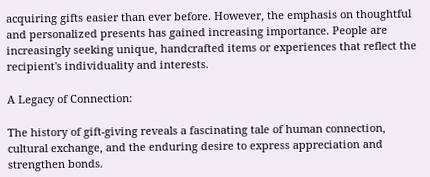acquiring gifts easier than ever before. However, the emphasis on thoughtful and personalized presents has gained increasing importance. People are increasingly seeking unique, handcrafted items or experiences that reflect the recipient's individuality and interests.

A Legacy of Connection:

The history of gift-giving reveals a fascinating tale of human connection, cultural exchange, and the enduring desire to express appreciation and strengthen bonds.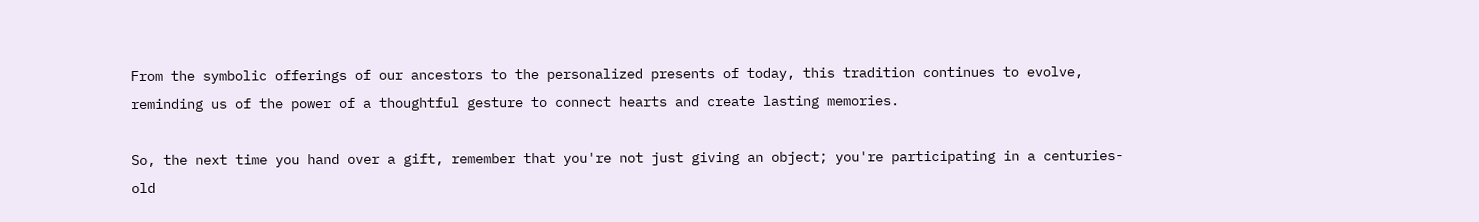From the symbolic offerings of our ancestors to the personalized presents of today, this tradition continues to evolve, reminding us of the power of a thoughtful gesture to connect hearts and create lasting memories.

So, the next time you hand over a gift, remember that you're not just giving an object; you're participating in a centuries-old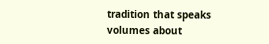tradition that speaks volumes about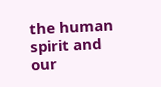the human spirit and our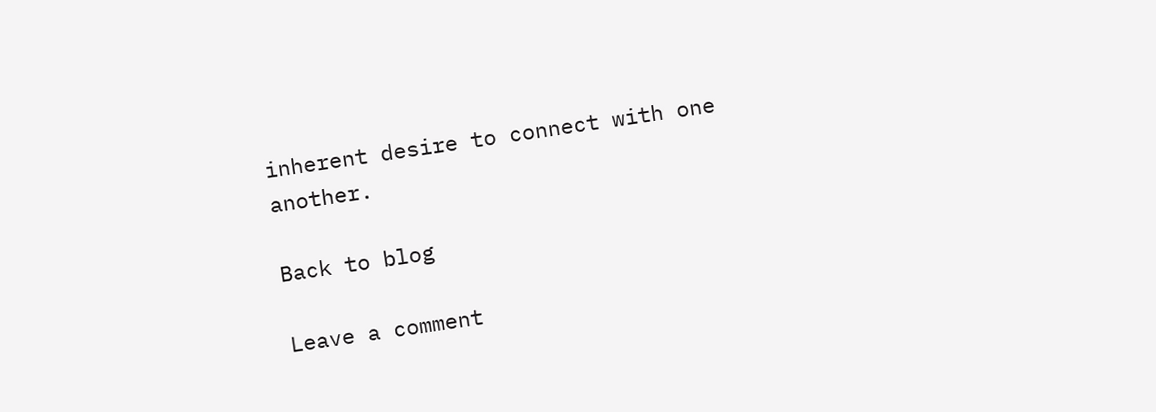inherent desire to connect with one another.

Back to blog

Leave a comment